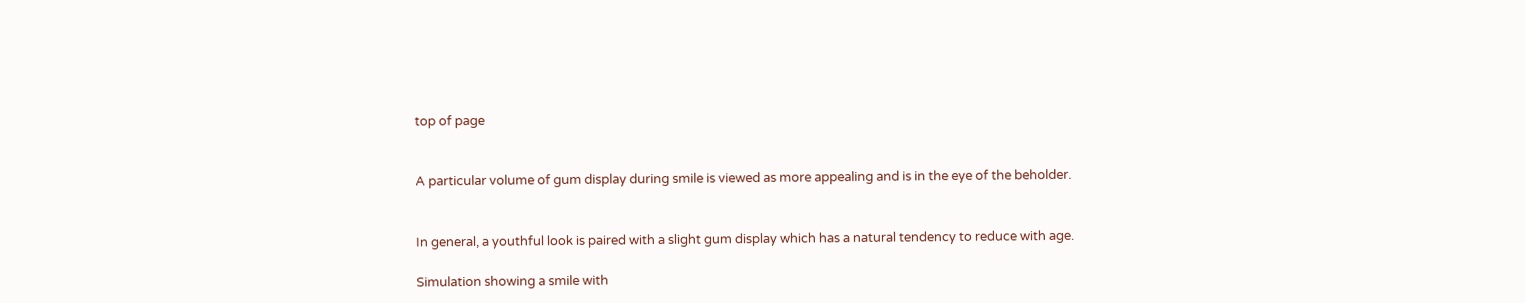top of page


A particular volume of gum display during smile is viewed as more appealing and is in the eye of the beholder.


In general, a youthful look is paired with a slight gum display which has a natural tendency to reduce with age.

Simulation showing a smile with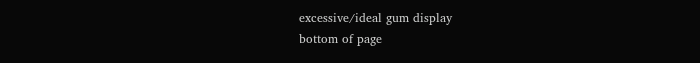excessive/ideal gum display
bottom of page